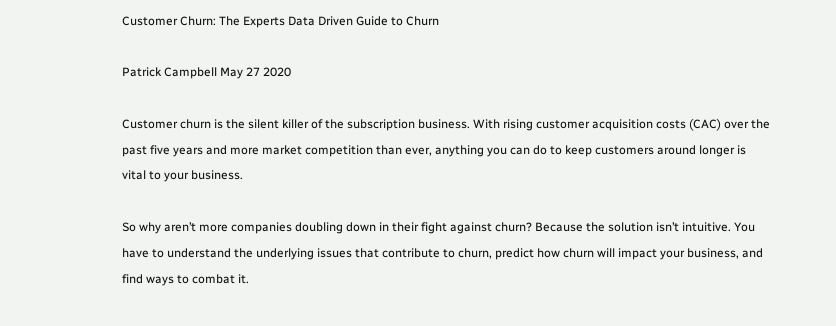Customer Churn: The Experts Data Driven Guide to Churn

Patrick Campbell May 27 2020

Customer churn is the silent killer of the subscription business. With rising customer acquisition costs (CAC) over the past five years and more market competition than ever, anything you can do to keep customers around longer is vital to your business.

So why aren’t more companies doubling down in their fight against churn? Because the solution isn’t intuitive. You have to understand the underlying issues that contribute to churn, predict how churn will impact your business, and find ways to combat it.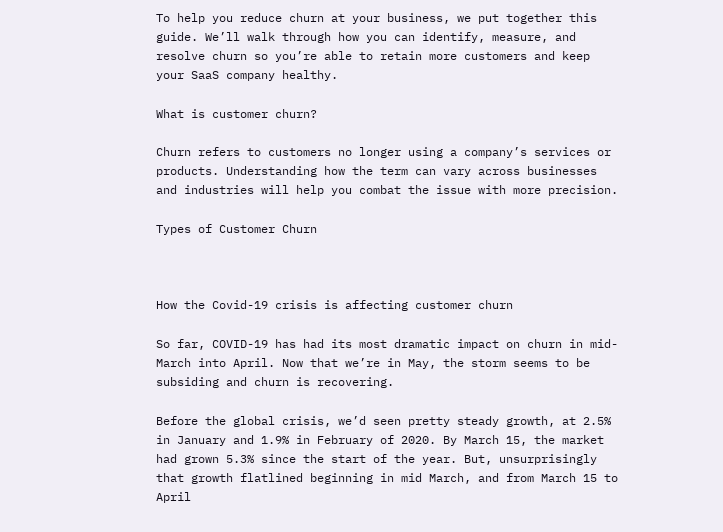To help you reduce churn at your business, we put together this guide. We’ll walk through how you can identify, measure, and resolve churn so you’re able to retain more customers and keep your SaaS company healthy.

What is customer churn?

Churn refers to customers no longer using a company’s services or products. Understanding how the term can vary across businesses and industries will help you combat the issue with more precision.

Types of Customer Churn



How the Covid-19 crisis is affecting customer churn

So far, COVID-19 has had its most dramatic impact on churn in mid-March into April. Now that we’re in May, the storm seems to be subsiding and churn is recovering.

Before the global crisis, we’d seen pretty steady growth, at 2.5% in January and 1.9% in February of 2020. By March 15, the market had grown 5.3% since the start of the year. But, unsurprisingly that growth flatlined beginning in mid March, and from March 15 to April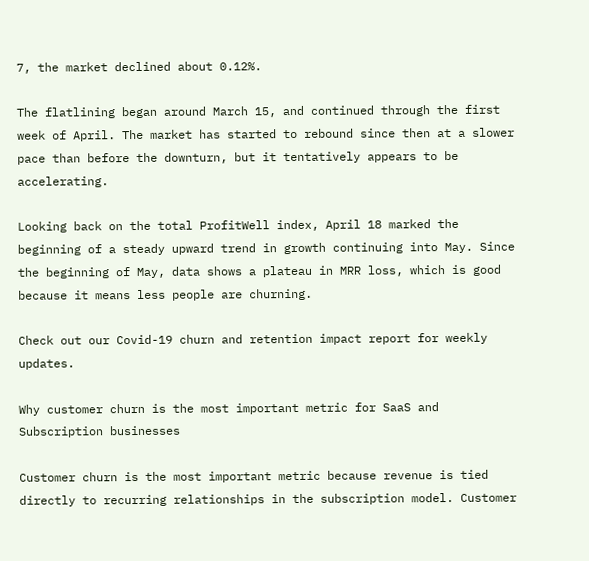7, the market declined about 0.12%.

The flatlining began around March 15, and continued through the first week of April. The market has started to rebound since then at a slower pace than before the downturn, but it tentatively appears to be accelerating.

Looking back on the total ProfitWell index, April 18 marked the beginning of a steady upward trend in growth continuing into May. Since the beginning of May, data shows a plateau in MRR loss, which is good because it means less people are churning.

Check out our Covid-19 churn and retention impact report for weekly updates.

Why customer churn is the most important metric for SaaS and Subscription businesses

Customer churn is the most important metric because revenue is tied directly to recurring relationships in the subscription model. Customer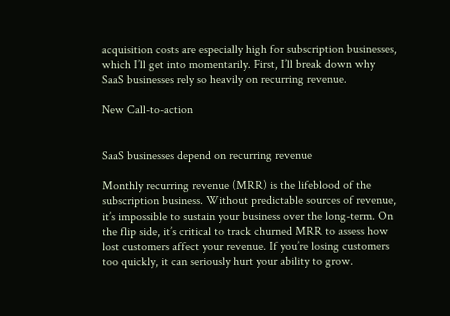acquisition costs are especially high for subscription businesses, which I’ll get into momentarily. First, I’ll break down why SaaS businesses rely so heavily on recurring revenue.

New Call-to-action


SaaS businesses depend on recurring revenue

Monthly recurring revenue (MRR) is the lifeblood of the subscription business. Without predictable sources of revenue, it’s impossible to sustain your business over the long-term. On the flip side, it’s critical to track churned MRR to assess how lost customers affect your revenue. If you’re losing customers too quickly, it can seriously hurt your ability to grow.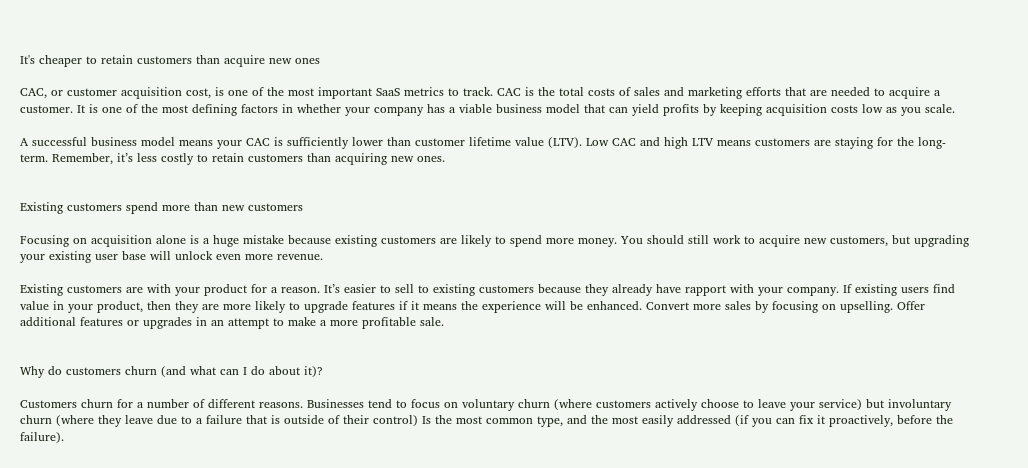It's cheaper to retain customers than acquire new ones

CAC, or customer acquisition cost, is one of the most important SaaS metrics to track. CAC is the total costs of sales and marketing efforts that are needed to acquire a customer. It is one of the most defining factors in whether your company has a viable business model that can yield profits by keeping acquisition costs low as you scale.

A successful business model means your CAC is sufficiently lower than customer lifetime value (LTV). Low CAC and high LTV means customers are staying for the long-term. Remember, it’s less costly to retain customers than acquiring new ones.


Existing customers spend more than new customers

Focusing on acquisition alone is a huge mistake because existing customers are likely to spend more money. You should still work to acquire new customers, but upgrading your existing user base will unlock even more revenue.

Existing customers are with your product for a reason. It’s easier to sell to existing customers because they already have rapport with your company. If existing users find value in your product, then they are more likely to upgrade features if it means the experience will be enhanced. Convert more sales by focusing on upselling. Offer additional features or upgrades in an attempt to make a more profitable sale.


Why do customers churn (and what can I do about it)?

Customers churn for a number of different reasons. Businesses tend to focus on voluntary churn (where customers actively choose to leave your service) but involuntary churn (where they leave due to a failure that is outside of their control) Is the most common type, and the most easily addressed (if you can fix it proactively, before the failure).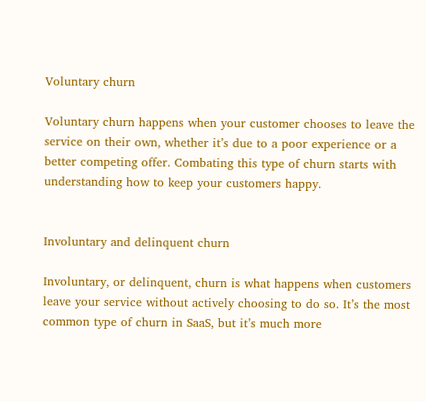Voluntary churn

Voluntary churn happens when your customer chooses to leave the service on their own, whether it’s due to a poor experience or a better competing offer. Combating this type of churn starts with understanding how to keep your customers happy.


Involuntary and delinquent churn

Involuntary, or delinquent, churn is what happens when customers leave your service without actively choosing to do so. It’s the most common type of churn in SaaS, but it’s much more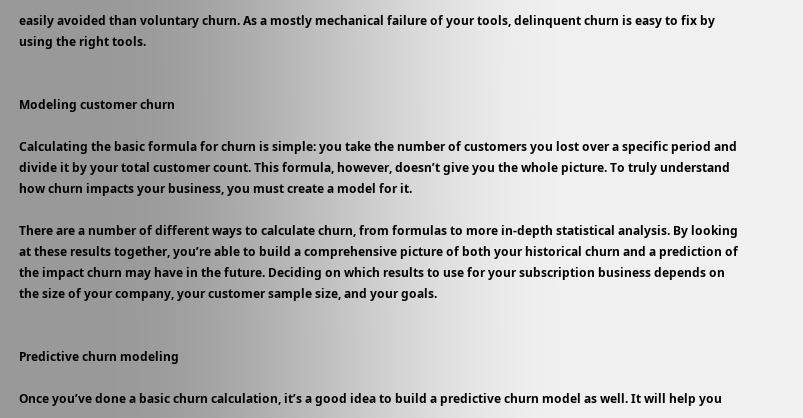easily avoided than voluntary churn. As a mostly mechanical failure of your tools, delinquent churn is easy to fix by using the right tools.


Modeling customer churn

Calculating the basic formula for churn is simple: you take the number of customers you lost over a specific period and divide it by your total customer count. This formula, however, doesn’t give you the whole picture. To truly understand how churn impacts your business, you must create a model for it.

There are a number of different ways to calculate churn, from formulas to more in-depth statistical analysis. By looking at these results together, you’re able to build a comprehensive picture of both your historical churn and a prediction of the impact churn may have in the future. Deciding on which results to use for your subscription business depends on the size of your company, your customer sample size, and your goals.


Predictive churn modeling

Once you’ve done a basic churn calculation, it’s a good idea to build a predictive churn model as well. It will help you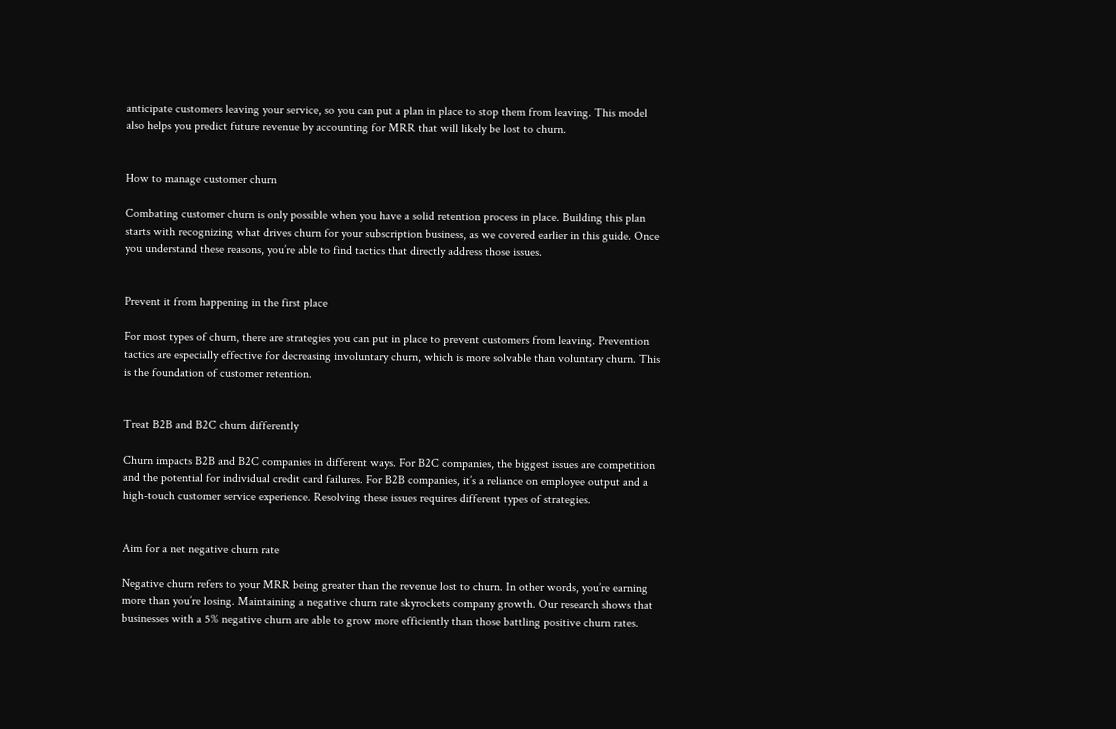anticipate customers leaving your service, so you can put a plan in place to stop them from leaving. This model also helps you predict future revenue by accounting for MRR that will likely be lost to churn.


How to manage customer churn

Combating customer churn is only possible when you have a solid retention process in place. Building this plan starts with recognizing what drives churn for your subscription business, as we covered earlier in this guide. Once you understand these reasons, you’re able to find tactics that directly address those issues.


Prevent it from happening in the first place

For most types of churn, there are strategies you can put in place to prevent customers from leaving. Prevention tactics are especially effective for decreasing involuntary churn, which is more solvable than voluntary churn. This is the foundation of customer retention.


Treat B2B and B2C churn differently

Churn impacts B2B and B2C companies in different ways. For B2C companies, the biggest issues are competition and the potential for individual credit card failures. For B2B companies, it’s a reliance on employee output and a high-touch customer service experience. Resolving these issues requires different types of strategies.


Aim for a net negative churn rate

Negative churn refers to your MRR being greater than the revenue lost to churn. In other words, you’re earning more than you’re losing. Maintaining a negative churn rate skyrockets company growth. Our research shows that businesses with a 5% negative churn are able to grow more efficiently than those battling positive churn rates.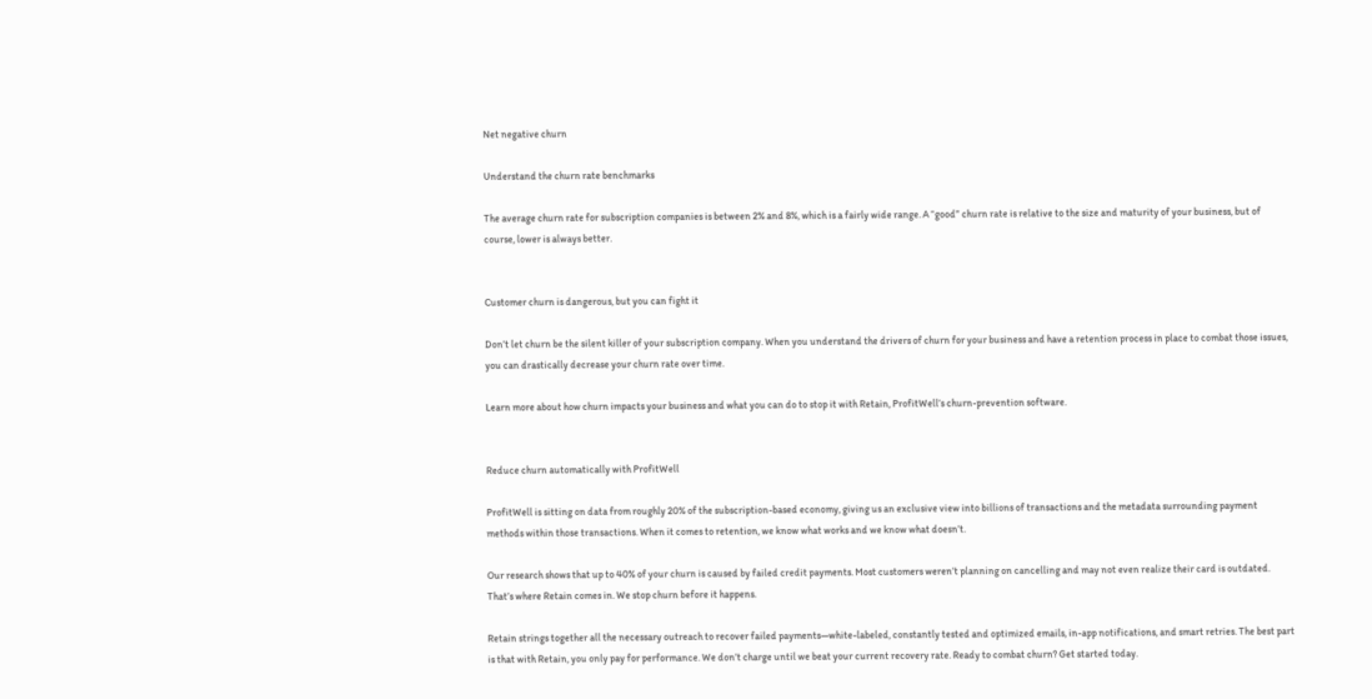Net negative churn

Understand the churn rate benchmarks

The average churn rate for subscription companies is between 2% and 8%, which is a fairly wide range. A “good” churn rate is relative to the size and maturity of your business, but of course, lower is always better.


Customer churn is dangerous, but you can fight it

Don’t let churn be the silent killer of your subscription company. When you understand the drivers of churn for your business and have a retention process in place to combat those issues, you can drastically decrease your churn rate over time.

Learn more about how churn impacts your business and what you can do to stop it with Retain, ProfitWell’s churn-prevention software.


Reduce churn automatically with ProfitWell

ProfitWell is sitting on data from roughly 20% of the subscription-based economy, giving us an exclusive view into billions of transactions and the metadata surrounding payment methods within those transactions. When it comes to retention, we know what works and we know what doesn’t.

Our research shows that up to 40% of your churn is caused by failed credit payments. Most customers weren’t planning on cancelling and may not even realize their card is outdated. That’s where Retain comes in. We stop churn before it happens.

Retain strings together all the necessary outreach to recover failed payments—white-labeled, constantly tested and optimized emails, in-app notifications, and smart retries. The best part is that with Retain, you only pay for performance. We don’t charge until we beat your current recovery rate. Ready to combat churn? Get started today.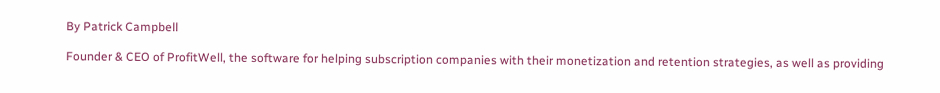By Patrick Campbell

Founder & CEO of ProfitWell, the software for helping subscription companies with their monetization and retention strategies, as well as providing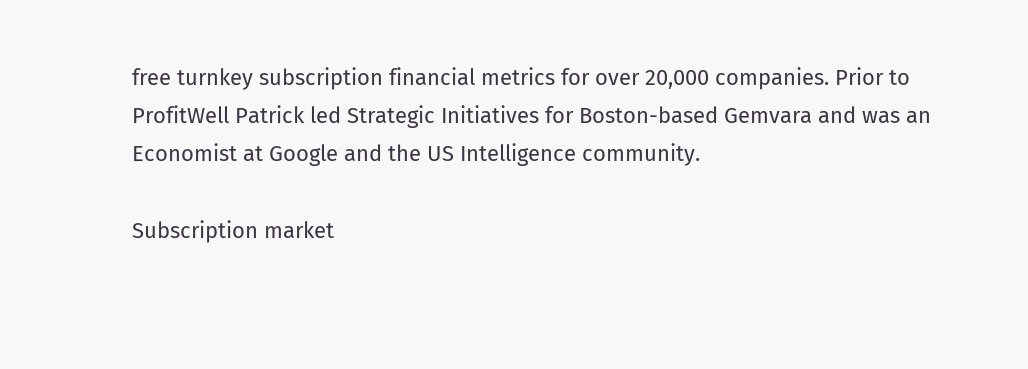free turnkey subscription financial metrics for over 20,000 companies. Prior to ProfitWell Patrick led Strategic Initiatives for Boston-based Gemvara and was an Economist at Google and the US Intelligence community.

Subscription market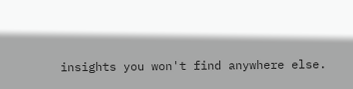insights you won't find anywhere else.